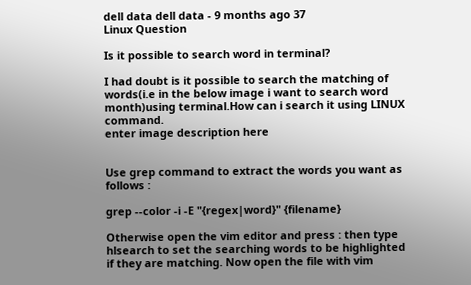dell data dell data - 9 months ago 37
Linux Question

Is it possible to search word in terminal?

I had doubt is it possible to search the matching of words(i.e in the below image i want to search word month)using terminal.How can i search it using LINUX command.
enter image description here


Use grep command to extract the words you want as follows :

grep --color -i -E "{regex|word}" {filename}

Otherwise open the vim editor and press : then type hlsearch to set the searching words to be highlighted if they are matching. Now open the file with vim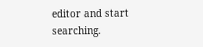editor and start searching.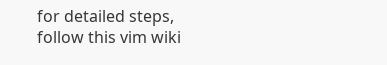for detailed steps, follow this vim wiki